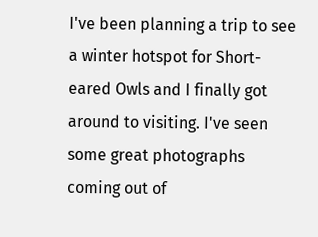I've been planning a trip to see a winter hotspot for Short-eared Owls and I finally got around to visiting. I've seen some great photographs coming out of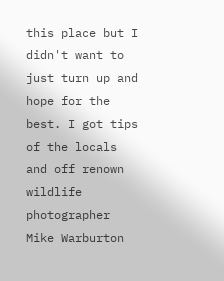this place but I didn't want to just turn up and hope for the best. I got tips of the locals and off renown wildlife photographer Mike Warburton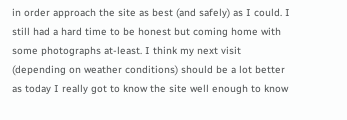in order approach the site as best (and safely) as I could. I still had a hard time to be honest but coming home with some photographs at-least. I think my next visit (depending on weather conditions) should be a lot better as today I really got to know the site well enough to know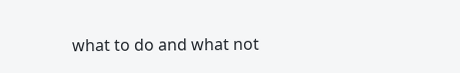what to do and what not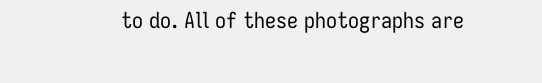to do. All of these photographs are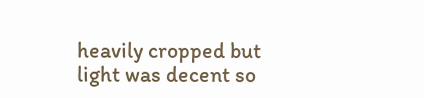heavily cropped but light was decent so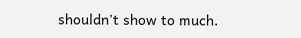shouldn't show to much.